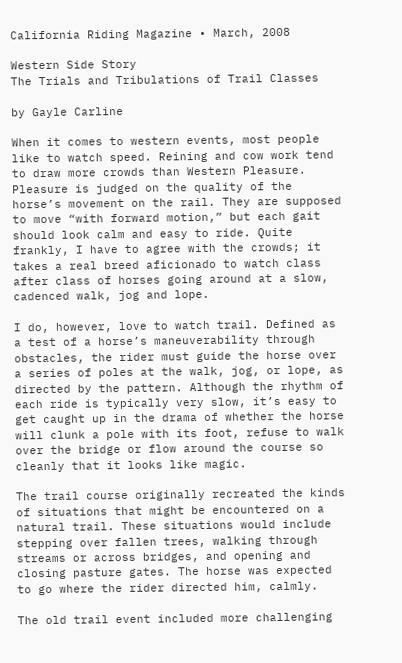California Riding Magazine • March, 2008

Western Side Story
The Trials and Tribulations of Trail Classes

by Gayle Carline

When it comes to western events, most people like to watch speed. Reining and cow work tend to draw more crowds than Western Pleasure. Pleasure is judged on the quality of the horse’s movement on the rail. They are supposed to move “with forward motion,” but each gait should look calm and easy to ride. Quite frankly, I have to agree with the crowds; it takes a real breed aficionado to watch class after class of horses going around at a slow, cadenced walk, jog and lope.

I do, however, love to watch trail. Defined as a test of a horse’s maneuverability through obstacles, the rider must guide the horse over a series of poles at the walk, jog, or lope, as directed by the pattern. Although the rhythm of each ride is typically very slow, it’s easy to get caught up in the drama of whether the horse will clunk a pole with its foot, refuse to walk over the bridge or flow around the course so cleanly that it looks like magic.

The trail course originally recreated the kinds of situations that might be encountered on a natural trail. These situations would include stepping over fallen trees, walking through streams or across bridges, and opening and closing pasture gates. The horse was expected to go where the rider directed him, calmly.

The old trail event included more challenging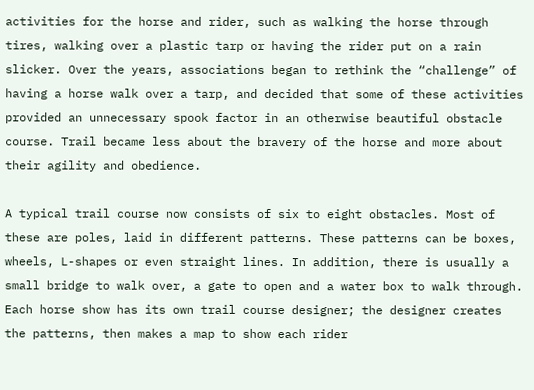activities for the horse and rider, such as walking the horse through tires, walking over a plastic tarp or having the rider put on a rain slicker. Over the years, associations began to rethink the “challenge” of having a horse walk over a tarp, and decided that some of these activities provided an unnecessary spook factor in an otherwise beautiful obstacle course. Trail became less about the bravery of the horse and more about their agility and obedience.

A typical trail course now consists of six to eight obstacles. Most of these are poles, laid in different patterns. These patterns can be boxes, wheels, L-shapes or even straight lines. In addition, there is usually a small bridge to walk over, a gate to open and a water box to walk through. Each horse show has its own trail course designer; the designer creates the patterns, then makes a map to show each rider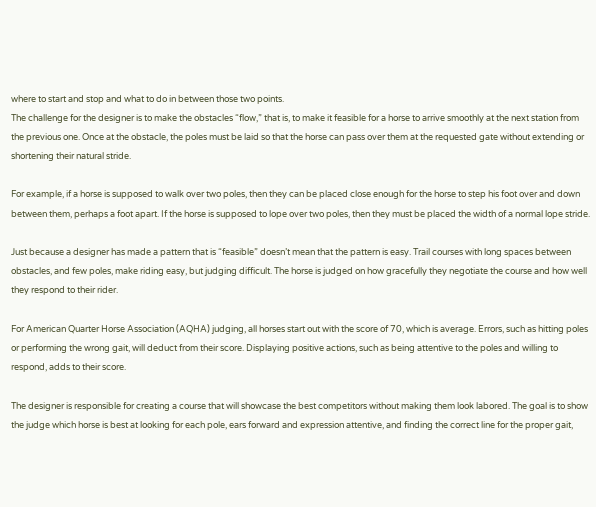where to start and stop and what to do in between those two points.
The challenge for the designer is to make the obstacles “flow,” that is, to make it feasible for a horse to arrive smoothly at the next station from the previous one. Once at the obstacle, the poles must be laid so that the horse can pass over them at the requested gate without extending or shortening their natural stride.

For example, if a horse is supposed to walk over two poles, then they can be placed close enough for the horse to step his foot over and down between them, perhaps a foot apart. If the horse is supposed to lope over two poles, then they must be placed the width of a normal lope stride.

Just because a designer has made a pattern that is “feasible” doesn’t mean that the pattern is easy. Trail courses with long spaces between obstacles, and few poles, make riding easy, but judging difficult. The horse is judged on how gracefully they negotiate the course and how well they respond to their rider.

For American Quarter Horse Association (AQHA) judging, all horses start out with the score of 70, which is average. Errors, such as hitting poles or performing the wrong gait, will deduct from their score. Displaying positive actions, such as being attentive to the poles and willing to respond, adds to their score.

The designer is responsible for creating a course that will showcase the best competitors without making them look labored. The goal is to show the judge which horse is best at looking for each pole, ears forward and expression attentive, and finding the correct line for the proper gait,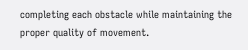completing each obstacle while maintaining the proper quality of movement.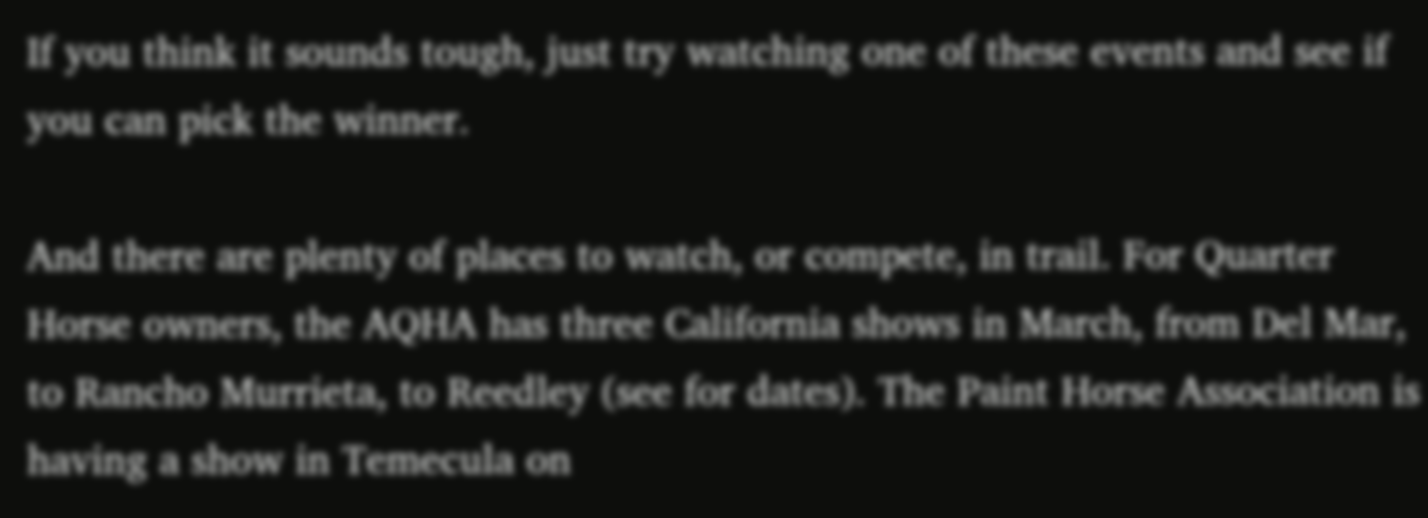If you think it sounds tough, just try watching one of these events and see if you can pick the winner.

And there are plenty of places to watch, or compete, in trail. For Quarter Horse owners, the AQHA has three California shows in March, from Del Mar, to Rancho Murrieta, to Reedley (see for dates). The Paint Horse Association is having a show in Temecula on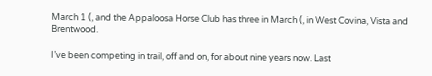March 1 (, and the Appaloosa Horse Club has three in March (, in West Covina, Vista and Brentwood.

I’ve been competing in trail, off and on, for about nine years now. Last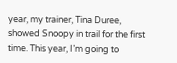year, my trainer, Tina Duree, showed Snoopy in trail for the first time. This year, I’m going to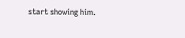start showing him.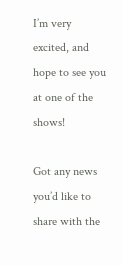I’m very excited, and hope to see you at one of the shows!

Got any news you’d like to share with the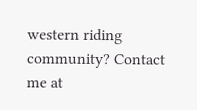western riding community? Contact me at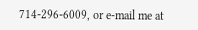714-296-6009, or e-mail me at